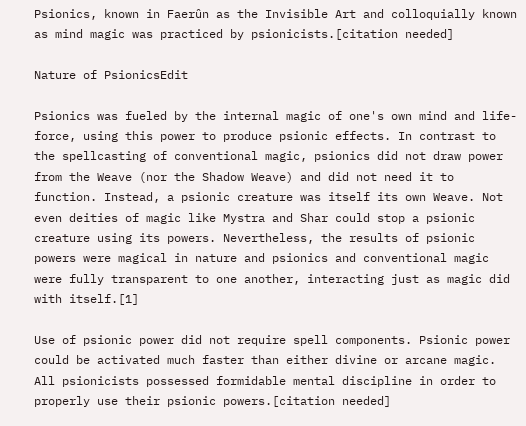Psionics, known in Faerûn as the Invisible Art and colloquially known as mind magic was practiced by psionicists.[citation needed]

Nature of PsionicsEdit

Psionics was fueled by the internal magic of one's own mind and life-force, using this power to produce psionic effects. In contrast to the spellcasting of conventional magic, psionics did not draw power from the Weave (nor the Shadow Weave) and did not need it to function. Instead, a psionic creature was itself its own Weave. Not even deities of magic like Mystra and Shar could stop a psionic creature using its powers. Nevertheless, the results of psionic powers were magical in nature and psionics and conventional magic were fully transparent to one another, interacting just as magic did with itself.[1]

Use of psionic power did not require spell components. Psionic power could be activated much faster than either divine or arcane magic. All psionicists possessed formidable mental discipline in order to properly use their psionic powers.[citation needed]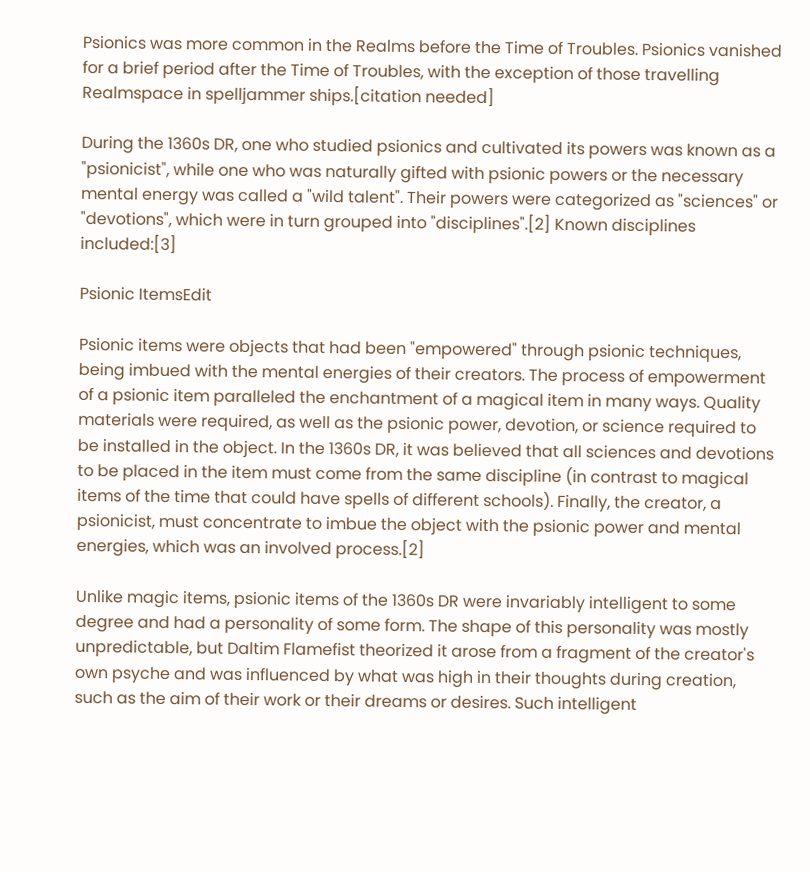Psionics was more common in the Realms before the Time of Troubles. Psionics vanished for a brief period after the Time of Troubles, with the exception of those travelling Realmspace in spelljammer ships.[citation needed]

During the 1360s DR, one who studied psionics and cultivated its powers was known as a "psionicist", while one who was naturally gifted with psionic powers or the necessary mental energy was called a "wild talent". Their powers were categorized as "sciences" or "devotions", which were in turn grouped into "disciplines".[2] Known disciplines included:[3]

Psionic ItemsEdit

Psionic items were objects that had been "empowered" through psionic techniques, being imbued with the mental energies of their creators. The process of empowerment of a psionic item paralleled the enchantment of a magical item in many ways. Quality materials were required, as well as the psionic power, devotion, or science required to be installed in the object. In the 1360s DR, it was believed that all sciences and devotions to be placed in the item must come from the same discipline (in contrast to magical items of the time that could have spells of different schools). Finally, the creator, a psionicist, must concentrate to imbue the object with the psionic power and mental energies, which was an involved process.[2]

Unlike magic items, psionic items of the 1360s DR were invariably intelligent to some degree and had a personality of some form. The shape of this personality was mostly unpredictable, but Daltim Flamefist theorized it arose from a fragment of the creator's own psyche and was influenced by what was high in their thoughts during creation, such as the aim of their work or their dreams or desires. Such intelligent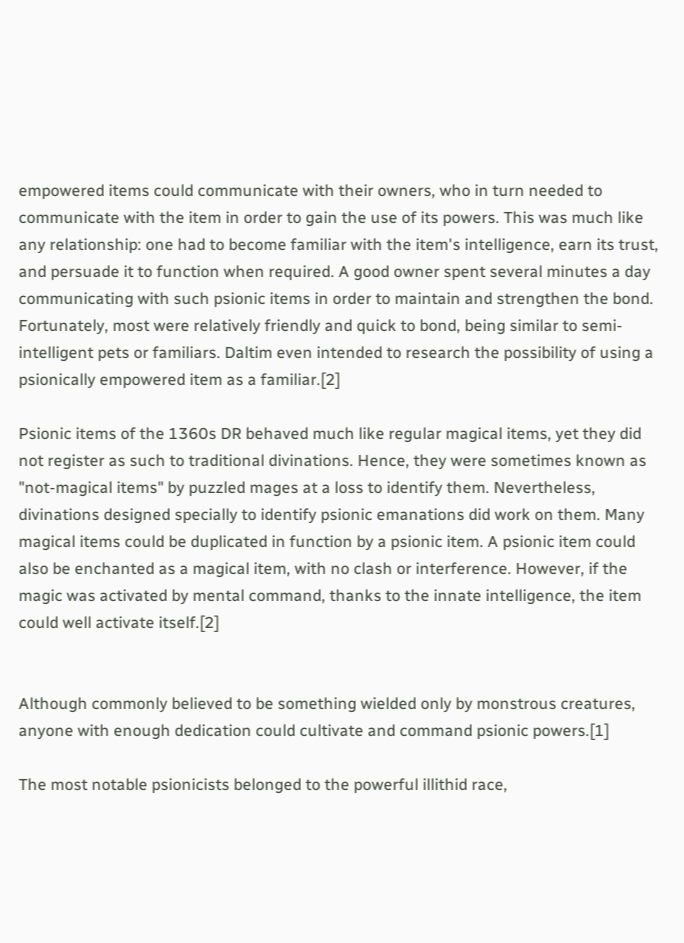empowered items could communicate with their owners, who in turn needed to communicate with the item in order to gain the use of its powers. This was much like any relationship: one had to become familiar with the item's intelligence, earn its trust, and persuade it to function when required. A good owner spent several minutes a day communicating with such psionic items in order to maintain and strengthen the bond. Fortunately, most were relatively friendly and quick to bond, being similar to semi-intelligent pets or familiars. Daltim even intended to research the possibility of using a psionically empowered item as a familiar.[2]

Psionic items of the 1360s DR behaved much like regular magical items, yet they did not register as such to traditional divinations. Hence, they were sometimes known as "not-magical items" by puzzled mages at a loss to identify them. Nevertheless, divinations designed specially to identify psionic emanations did work on them. Many magical items could be duplicated in function by a psionic item. A psionic item could also be enchanted as a magical item, with no clash or interference. However, if the magic was activated by mental command, thanks to the innate intelligence, the item could well activate itself.[2]


Although commonly believed to be something wielded only by monstrous creatures, anyone with enough dedication could cultivate and command psionic powers.[1]

The most notable psionicists belonged to the powerful illithid race,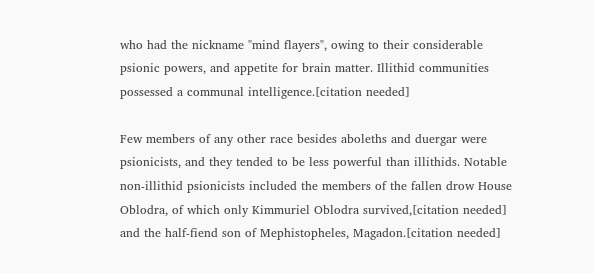who had the nickname "mind flayers", owing to their considerable psionic powers, and appetite for brain matter. Illithid communities possessed a communal intelligence.[citation needed]

Few members of any other race besides aboleths and duergar were psionicists, and they tended to be less powerful than illithids. Notable non-illithid psionicists included the members of the fallen drow House Oblodra, of which only Kimmuriel Oblodra survived,[citation needed] and the half-fiend son of Mephistopheles, Magadon.[citation needed]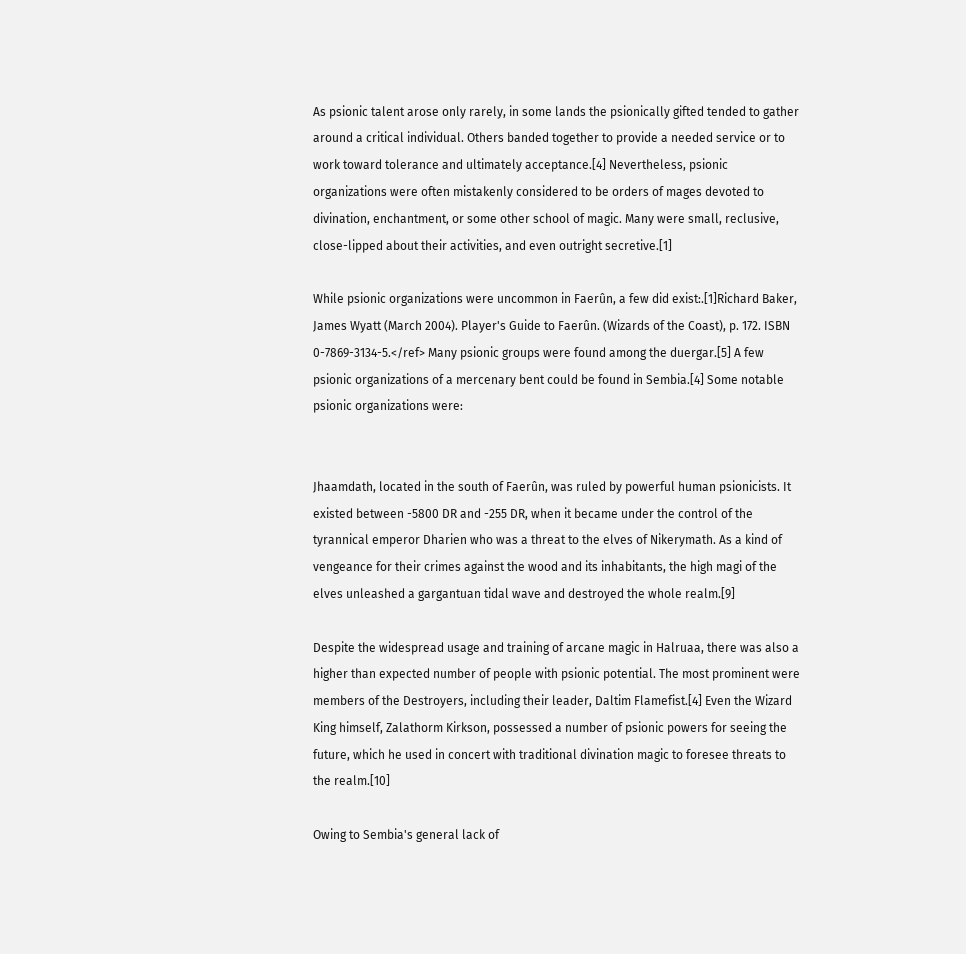As psionic talent arose only rarely, in some lands the psionically gifted tended to gather around a critical individual. Others banded together to provide a needed service or to work toward tolerance and ultimately acceptance.[4] Nevertheless, psionic organizations were often mistakenly considered to be orders of mages devoted to divination, enchantment, or some other school of magic. Many were small, reclusive, close-lipped about their activities, and even outright secretive.[1]

While psionic organizations were uncommon in Faerûn, a few did exist:.[1]Richard Baker, James Wyatt (March 2004). Player's Guide to Faerûn. (Wizards of the Coast), p. 172. ISBN 0-7869-3134-5.</ref> Many psionic groups were found among the duergar.[5] A few psionic organizations of a mercenary bent could be found in Sembia.[4] Some notable psionic organizations were:


Jhaamdath, located in the south of Faerûn, was ruled by powerful human psionicists. It existed between -5800 DR and -255 DR, when it became under the control of the tyrannical emperor Dharien who was a threat to the elves of Nikerymath. As a kind of vengeance for their crimes against the wood and its inhabitants, the high magi of the elves unleashed a gargantuan tidal wave and destroyed the whole realm.[9]

Despite the widespread usage and training of arcane magic in Halruaa, there was also a higher than expected number of people with psionic potential. The most prominent were members of the Destroyers, including their leader, Daltim Flamefist.[4] Even the Wizard King himself, Zalathorm Kirkson, possessed a number of psionic powers for seeing the future, which he used in concert with traditional divination magic to foresee threats to the realm.[10]

Owing to Sembia's general lack of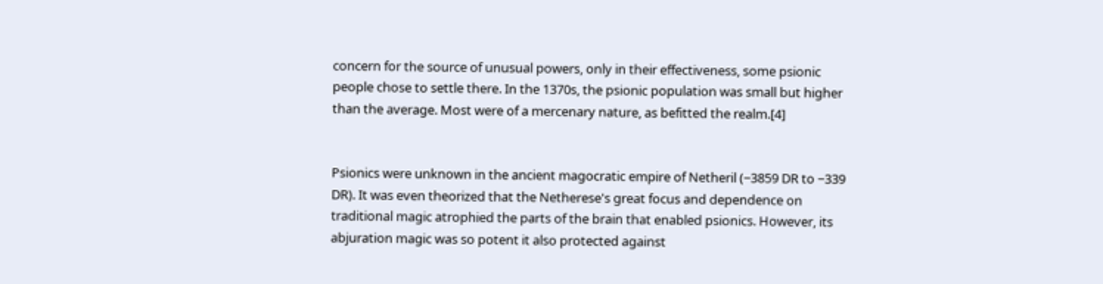concern for the source of unusual powers, only in their effectiveness, some psionic people chose to settle there. In the 1370s, the psionic population was small but higher than the average. Most were of a mercenary nature, as befitted the realm.[4]


Psionics were unknown in the ancient magocratic empire of Netheril (−3859 DR to −339 DR). It was even theorized that the Netherese's great focus and dependence on traditional magic atrophied the parts of the brain that enabled psionics. However, its abjuration magic was so potent it also protected against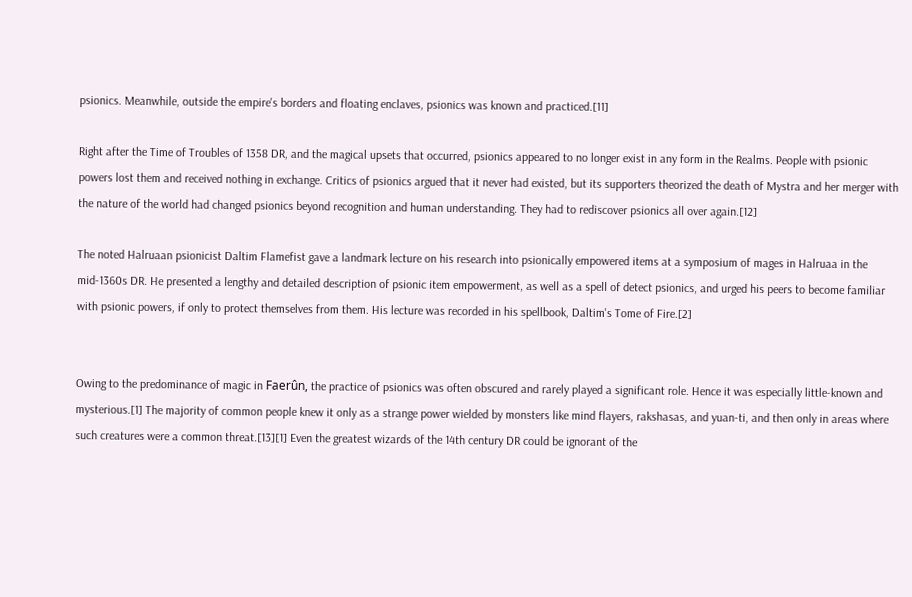psionics. Meanwhile, outside the empire's borders and floating enclaves, psionics was known and practiced.[11]

Right after the Time of Troubles of 1358 DR, and the magical upsets that occurred, psionics appeared to no longer exist in any form in the Realms. People with psionic powers lost them and received nothing in exchange. Critics of psionics argued that it never had existed, but its supporters theorized the death of Mystra and her merger with the nature of the world had changed psionics beyond recognition and human understanding. They had to rediscover psionics all over again.[12]

The noted Halruaan psionicist Daltim Flamefist gave a landmark lecture on his research into psionically empowered items at a symposium of mages in Halruaa in the mid-1360s DR. He presented a lengthy and detailed description of psionic item empowerment, as well as a spell of detect psionics, and urged his peers to become familiar with psionic powers, if only to protect themselves from them. His lecture was recorded in his spellbook, Daltim's Tome of Fire.[2]


Owing to the predominance of magic in Faerûn, the practice of psionics was often obscured and rarely played a significant role. Hence it was especially little-known and mysterious.[1] The majority of common people knew it only as a strange power wielded by monsters like mind flayers, rakshasas, and yuan-ti, and then only in areas where such creatures were a common threat.[13][1] Even the greatest wizards of the 14th century DR could be ignorant of the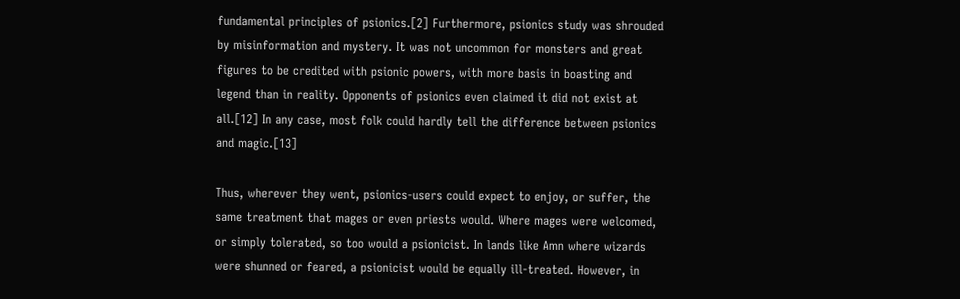fundamental principles of psionics.[2] Furthermore, psionics study was shrouded by misinformation and mystery. It was not uncommon for monsters and great figures to be credited with psionic powers, with more basis in boasting and legend than in reality. Opponents of psionics even claimed it did not exist at all.[12] In any case, most folk could hardly tell the difference between psionics and magic.[13]

Thus, wherever they went, psionics-users could expect to enjoy, or suffer, the same treatment that mages or even priests would. Where mages were welcomed, or simply tolerated, so too would a psionicist. In lands like Amn where wizards were shunned or feared, a psionicist would be equally ill-treated. However, in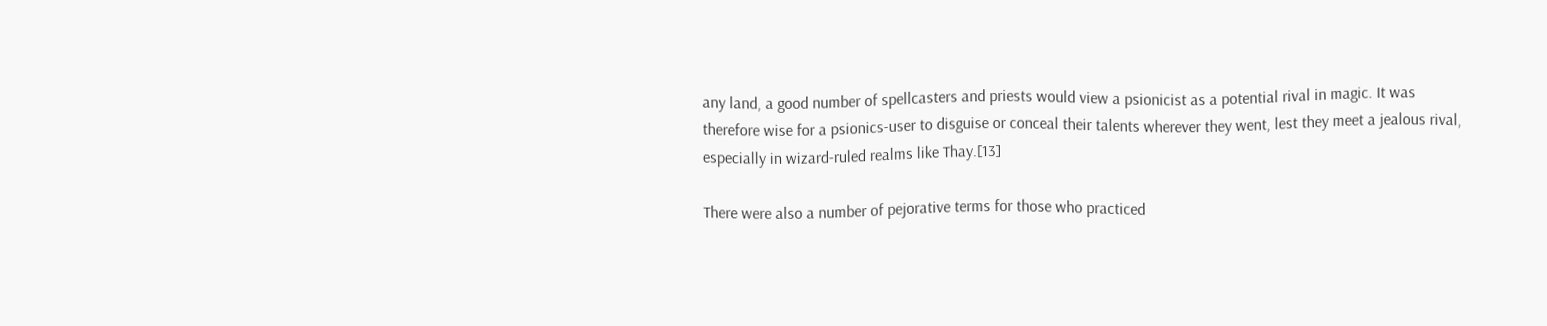any land, a good number of spellcasters and priests would view a psionicist as a potential rival in magic. It was therefore wise for a psionics-user to disguise or conceal their talents wherever they went, lest they meet a jealous rival, especially in wizard-ruled realms like Thay.[13]

There were also a number of pejorative terms for those who practiced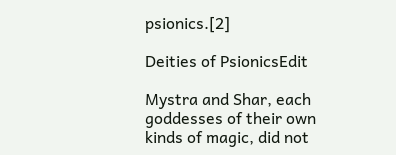psionics.[2]

Deities of PsionicsEdit

Mystra and Shar, each goddesses of their own kinds of magic, did not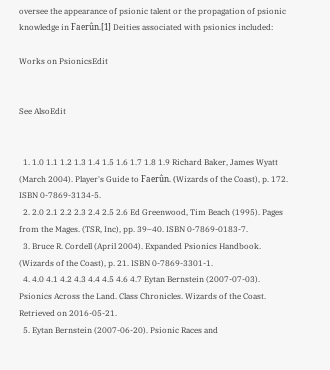oversee the appearance of psionic talent or the propagation of psionic knowledge in Faerûn.[1] Deities associated with psionics included:

Works on PsionicsEdit


See AlsoEdit


  1. 1.0 1.1 1.2 1.3 1.4 1.5 1.6 1.7 1.8 1.9 Richard Baker, James Wyatt (March 2004). Player's Guide to Faerûn. (Wizards of the Coast), p. 172. ISBN 0-7869-3134-5.
  2. 2.0 2.1 2.2 2.3 2.4 2.5 2.6 Ed Greenwood, Tim Beach (1995). Pages from the Mages. (TSR, Inc), pp. 39–40. ISBN 0-7869-0183-7.
  3. Bruce R. Cordell (April 2004). Expanded Psionics Handbook. (Wizards of the Coast), p. 21. ISBN 0-7869-3301-1.
  4. 4.0 4.1 4.2 4.3 4.4 4.5 4.6 4.7 Eytan Bernstein (2007-07-03). Psionics Across the Land. Class Chronicles. Wizards of the Coast. Retrieved on 2016-05-21.
  5. Eytan Bernstein (2007-06-20). Psionic Races and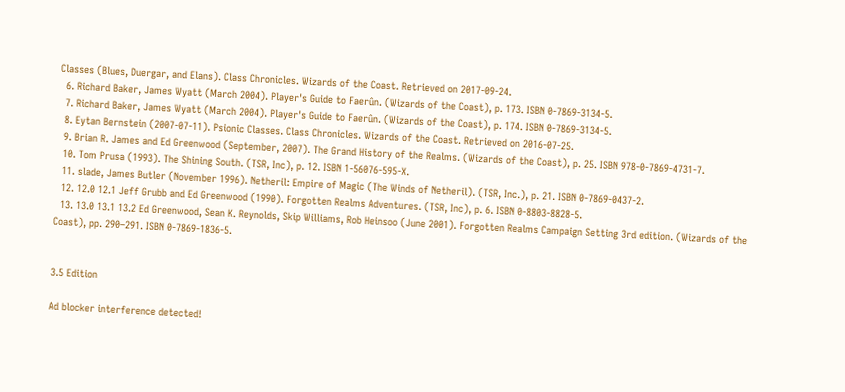Classes (Blues, Duergar, and Elans). Class Chronicles. Wizards of the Coast. Retrieved on 2017-09-24.
  6. Richard Baker, James Wyatt (March 2004). Player's Guide to Faerûn. (Wizards of the Coast), p. 173. ISBN 0-7869-3134-5.
  7. Richard Baker, James Wyatt (March 2004). Player's Guide to Faerûn. (Wizards of the Coast), p. 174. ISBN 0-7869-3134-5.
  8. Eytan Bernstein (2007-07-11). Psionic Classes. Class Chronicles. Wizards of the Coast. Retrieved on 2016-07-25.
  9. Brian R. James and Ed Greenwood (September, 2007). The Grand History of the Realms. (Wizards of the Coast), p. 25. ISBN 978-0-7869-4731-7.
  10. Tom Prusa (1993). The Shining South. (TSR, Inc), p. 12. ISBN 1-56076-595-X.
  11. slade, James Butler (November 1996). Netheril: Empire of Magic (The Winds of Netheril). (TSR, Inc.), p. 21. ISBN 0-7869-0437-2.
  12. 12.0 12.1 Jeff Grubb and Ed Greenwood (1990). Forgotten Realms Adventures. (TSR, Inc), p. 6. ISBN 0-8803-8828-5.
  13. 13.0 13.1 13.2 Ed Greenwood, Sean K. Reynolds, Skip Williams, Rob Heinsoo (June 2001). Forgotten Realms Campaign Setting 3rd edition. (Wizards of the Coast), pp. 290–291. ISBN 0-7869-1836-5.


3.5 Edition

Ad blocker interference detected!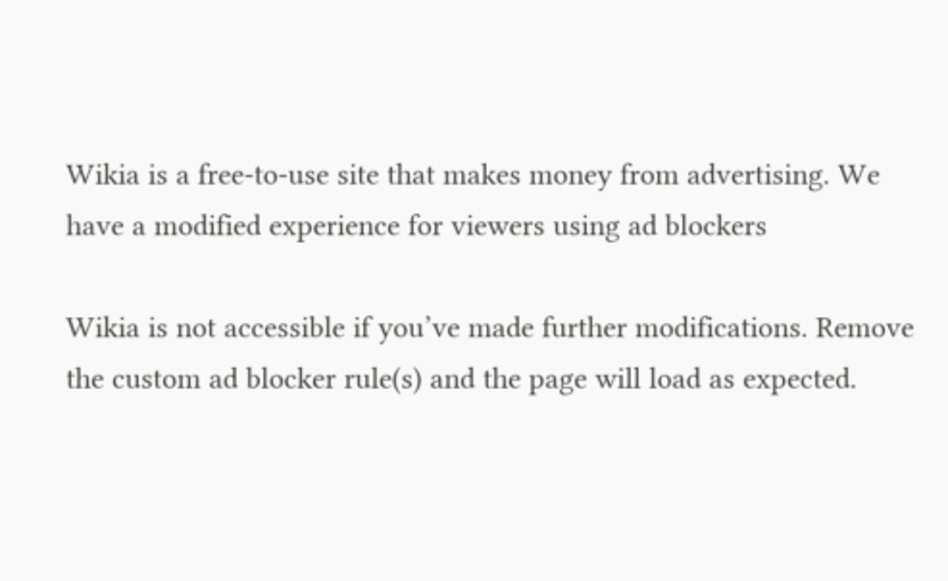Wikia is a free-to-use site that makes money from advertising. We have a modified experience for viewers using ad blockers

Wikia is not accessible if you’ve made further modifications. Remove the custom ad blocker rule(s) and the page will load as expected.